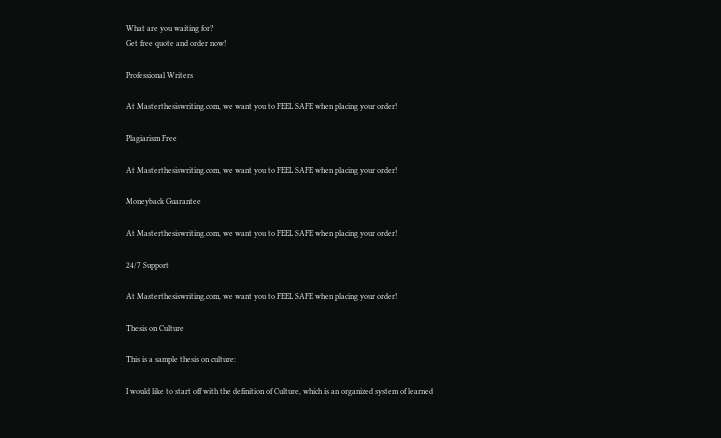What are you waiting for?
Get free quote and order now!

Professional Writers

At Masterthesiswriting.com, we want you to FEEL SAFE when placing your order!

Plagiarism Free

At Masterthesiswriting.com, we want you to FEEL SAFE when placing your order!

Moneyback Guarantee

At Masterthesiswriting.com, we want you to FEEL SAFE when placing your order!

24/7 Support

At Masterthesiswriting.com, we want you to FEEL SAFE when placing your order!

Thesis on Culture

This is a sample thesis on culture:

I would like to start off with the definition of Culture, which is an organized system of learned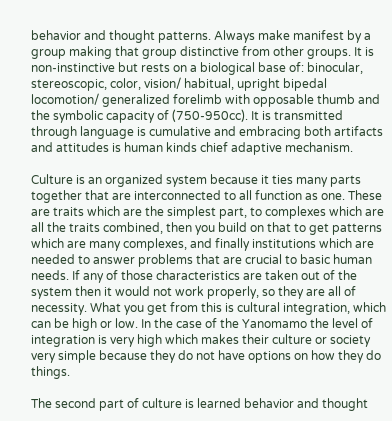behavior and thought patterns. Always make manifest by a group making that group distinctive from other groups. It is non-instinctive but rests on a biological base of: binocular, stereoscopic, color, vision/ habitual, upright bipedal locomotion/ generalized forelimb with opposable thumb and the symbolic capacity of (750-950cc). It is transmitted through language is cumulative and embracing both artifacts and attitudes is human kinds chief adaptive mechanism.

Culture is an organized system because it ties many parts together that are interconnected to all function as one. These are traits which are the simplest part, to complexes which are all the traits combined, then you build on that to get patterns which are many complexes, and finally institutions which are needed to answer problems that are crucial to basic human needs. If any of those characteristics are taken out of the system then it would not work properly, so they are all of necessity. What you get from this is cultural integration, which can be high or low. In the case of the Yanomamo the level of integration is very high which makes their culture or society very simple because they do not have options on how they do things.

The second part of culture is learned behavior and thought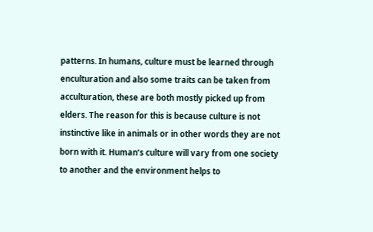patterns. In humans, culture must be learned through enculturation and also some traits can be taken from acculturation, these are both mostly picked up from elders. The reason for this is because culture is not instinctive like in animals or in other words they are not born with it. Human’s culture will vary from one society to another and the environment helps to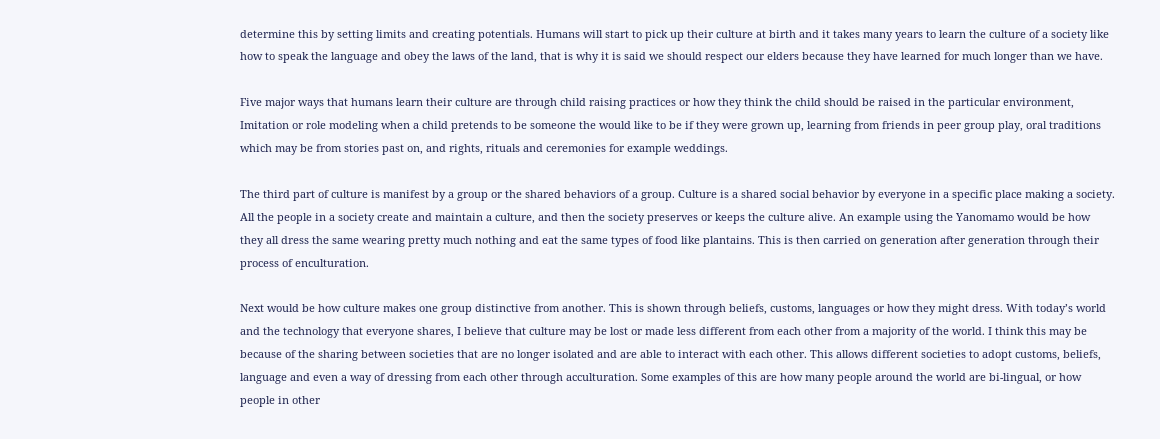determine this by setting limits and creating potentials. Humans will start to pick up their culture at birth and it takes many years to learn the culture of a society like how to speak the language and obey the laws of the land, that is why it is said we should respect our elders because they have learned for much longer than we have.

Five major ways that humans learn their culture are through child raising practices or how they think the child should be raised in the particular environment, Imitation or role modeling when a child pretends to be someone the would like to be if they were grown up, learning from friends in peer group play, oral traditions which may be from stories past on, and rights, rituals and ceremonies for example weddings.

The third part of culture is manifest by a group or the shared behaviors of a group. Culture is a shared social behavior by everyone in a specific place making a society. All the people in a society create and maintain a culture, and then the society preserves or keeps the culture alive. An example using the Yanomamo would be how they all dress the same wearing pretty much nothing and eat the same types of food like plantains. This is then carried on generation after generation through their process of enculturation.

Next would be how culture makes one group distinctive from another. This is shown through beliefs, customs, languages or how they might dress. With today’s world and the technology that everyone shares, I believe that culture may be lost or made less different from each other from a majority of the world. I think this may be because of the sharing between societies that are no longer isolated and are able to interact with each other. This allows different societies to adopt customs, beliefs, language and even a way of dressing from each other through acculturation. Some examples of this are how many people around the world are bi-lingual, or how people in other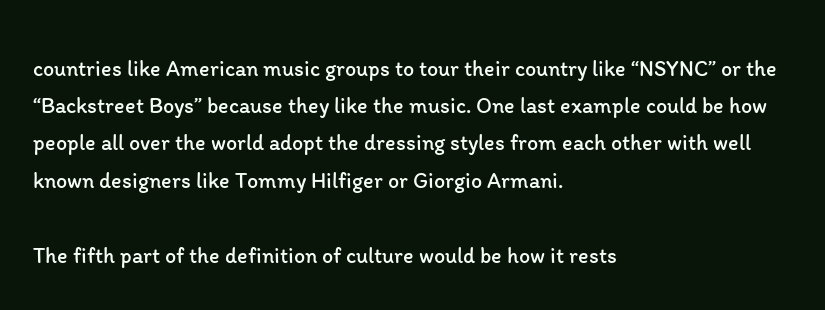countries like American music groups to tour their country like “NSYNC” or the “Backstreet Boys” because they like the music. One last example could be how people all over the world adopt the dressing styles from each other with well known designers like Tommy Hilfiger or Giorgio Armani.

The fifth part of the definition of culture would be how it rests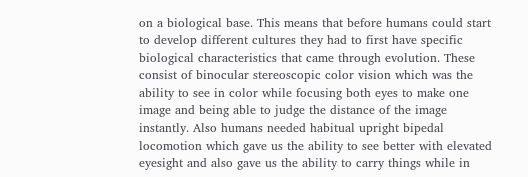on a biological base. This means that before humans could start to develop different cultures they had to first have specific biological characteristics that came through evolution. These consist of binocular stereoscopic color vision which was the ability to see in color while focusing both eyes to make one image and being able to judge the distance of the image instantly. Also humans needed habitual upright bipedal locomotion which gave us the ability to see better with elevated eyesight and also gave us the ability to carry things while in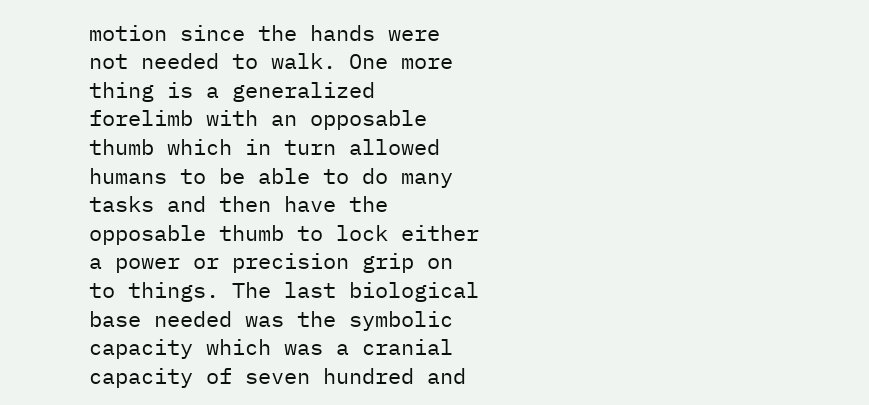motion since the hands were not needed to walk. One more thing is a generalized forelimb with an opposable thumb which in turn allowed humans to be able to do many tasks and then have the opposable thumb to lock either a power or precision grip on to things. The last biological base needed was the symbolic capacity which was a cranial capacity of seven hundred and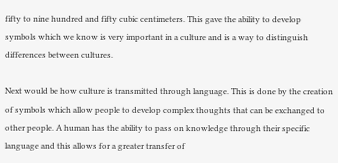fifty to nine hundred and fifty cubic centimeters. This gave the ability to develop symbols which we know is very important in a culture and is a way to distinguish differences between cultures.

Next would be how culture is transmitted through language. This is done by the creation of symbols which allow people to develop complex thoughts that can be exchanged to other people. A human has the ability to pass on knowledge through their specific language and this allows for a greater transfer of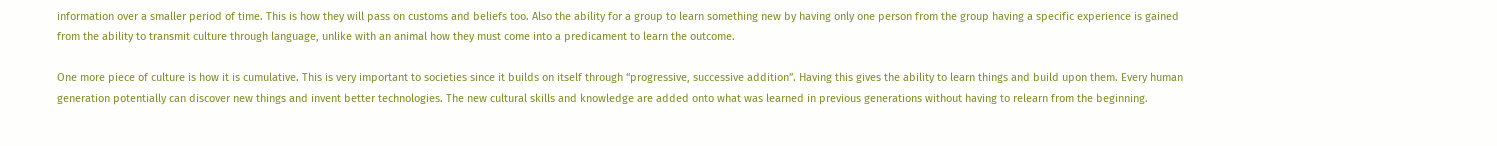information over a smaller period of time. This is how they will pass on customs and beliefs too. Also the ability for a group to learn something new by having only one person from the group having a specific experience is gained from the ability to transmit culture through language, unlike with an animal how they must come into a predicament to learn the outcome.

One more piece of culture is how it is cumulative. This is very important to societies since it builds on itself through “progressive, successive addition”. Having this gives the ability to learn things and build upon them. Every human generation potentially can discover new things and invent better technologies. The new cultural skills and knowledge are added onto what was learned in previous generations without having to relearn from the beginning.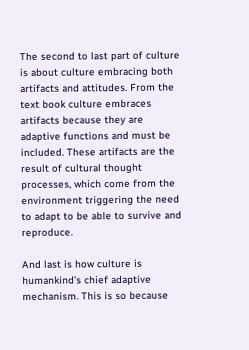The second to last part of culture is about culture embracing both artifacts and attitudes. From the text book culture embraces artifacts because they are adaptive functions and must be included. These artifacts are the result of cultural thought processes, which come from the environment triggering the need to adapt to be able to survive and reproduce.

And last is how culture is humankind’s chief adaptive mechanism. This is so because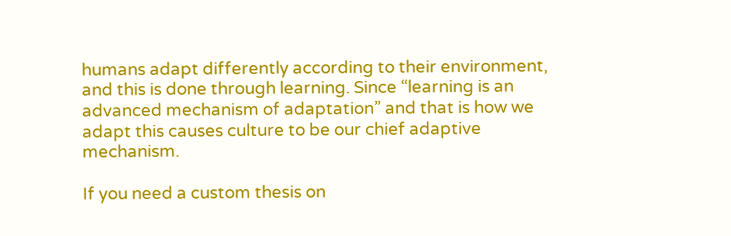humans adapt differently according to their environment, and this is done through learning. Since “learning is an advanced mechanism of adaptation” and that is how we adapt this causes culture to be our chief adaptive mechanism.

If you need a custom thesis on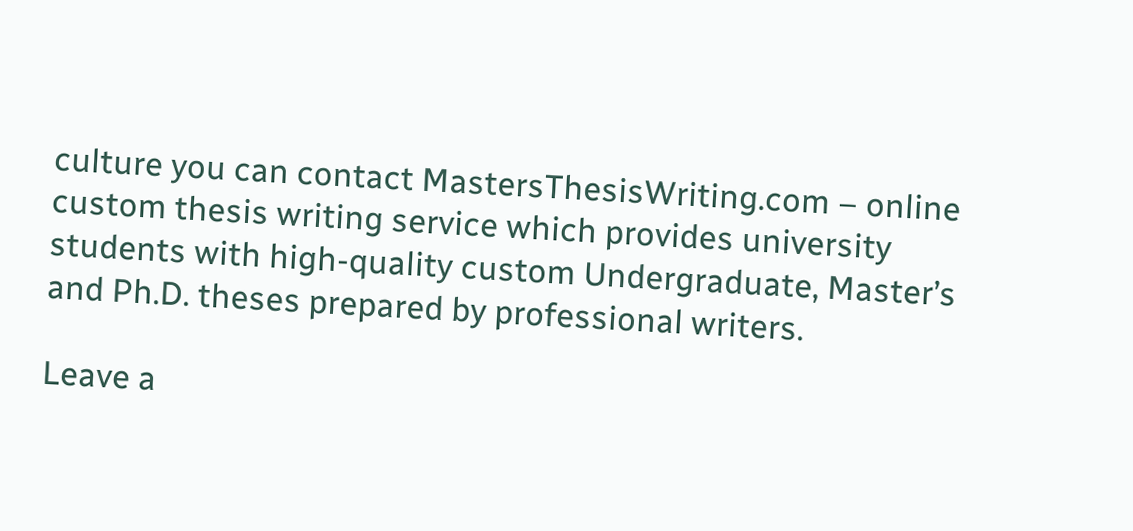culture you can contact MastersThesisWriting.com – online custom thesis writing service which provides university students with high-quality custom Undergraduate, Master’s and Ph.D. theses prepared by professional writers.

Leave a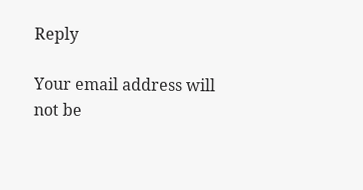Reply

Your email address will not be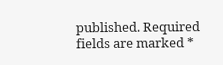published. Required fields are marked *